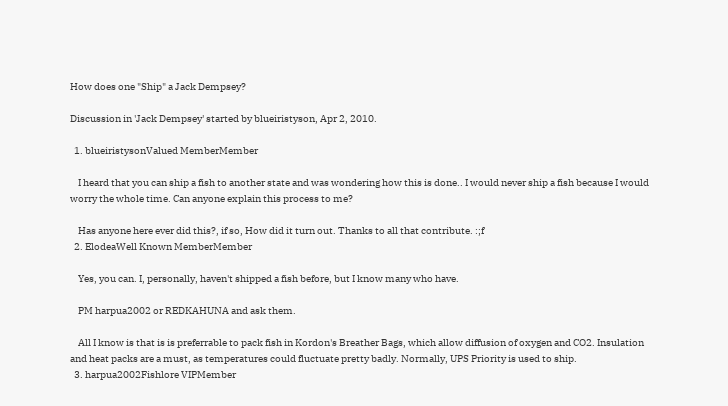How does one "Ship" a Jack Dempsey?

Discussion in 'Jack Dempsey' started by blueiristyson, Apr 2, 2010.

  1. blueiristysonValued MemberMember

    I heard that you can ship a fish to another state and was wondering how this is done.. I would never ship a fish because I would worry the whole time. Can anyone explain this process to me?

    Has anyone here ever did this?, if so, How did it turn out. Thanks to all that contribute. :;f
  2. ElodeaWell Known MemberMember

    Yes, you can. I, personally, haven't shipped a fish before, but I know many who have.

    PM harpua2002 or REDKAHUNA and ask them.

    All I know is that is is preferrable to pack fish in Kordon's Breather Bags, which allow diffusion of oxygen and CO2. Insulation and heat packs are a must, as temperatures could fluctuate pretty badly. Normally, UPS Priority is used to ship.
  3. harpua2002Fishlore VIPMember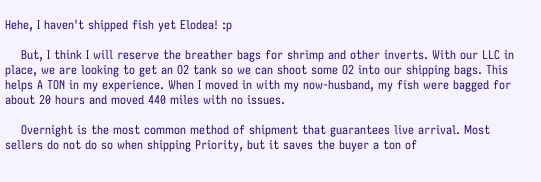Hehe, I haven't shipped fish yet Elodea! :p

    But, I think I will reserve the breather bags for shrimp and other inverts. With our LLC in place, we are looking to get an O2 tank so we can shoot some O2 into our shipping bags. This helps A TON in my experience. When I moved in with my now-husband, my fish were bagged for about 20 hours and moved 440 miles with no issues.

    Overnight is the most common method of shipment that guarantees live arrival. Most sellers do not do so when shipping Priority, but it saves the buyer a ton of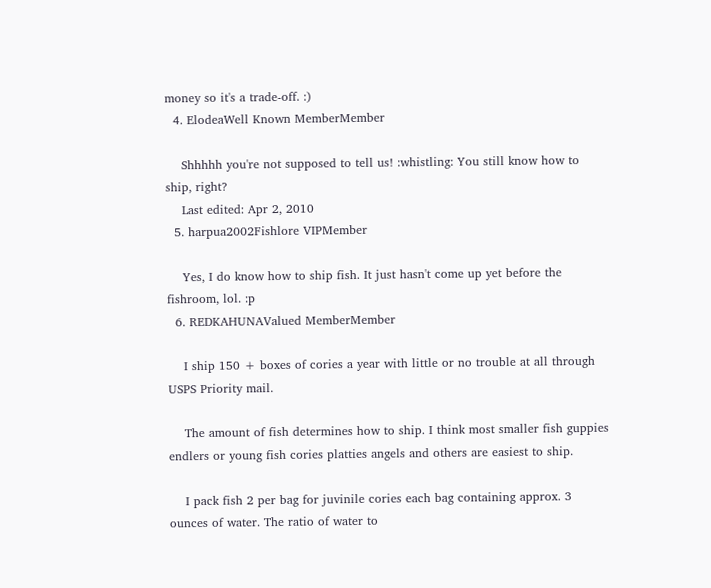money so it's a trade-off. :)
  4. ElodeaWell Known MemberMember

    Shhhhh you're not supposed to tell us! :whistling: You still know how to ship, right?
    Last edited: Apr 2, 2010
  5. harpua2002Fishlore VIPMember

    Yes, I do know how to ship fish. It just hasn't come up yet before the fishroom, lol. :p
  6. REDKAHUNAValued MemberMember

    I ship 150 + boxes of cories a year with little or no trouble at all through USPS Priority mail.

    The amount of fish determines how to ship. I think most smaller fish guppies endlers or young fish cories platties angels and others are easiest to ship.

    I pack fish 2 per bag for juvinile cories each bag containing approx. 3 ounces of water. The ratio of water to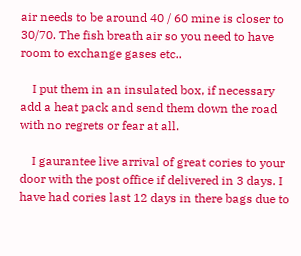air needs to be around 40 / 60 mine is closer to 30/70. The fish breath air so you need to have room to exchange gases etc..

    I put them in an insulated box, if necessary add a heat pack and send them down the road with no regrets or fear at all.

    I gaurantee live arrival of great cories to your door with the post office if delivered in 3 days. I have had cories last 12 days in there bags due to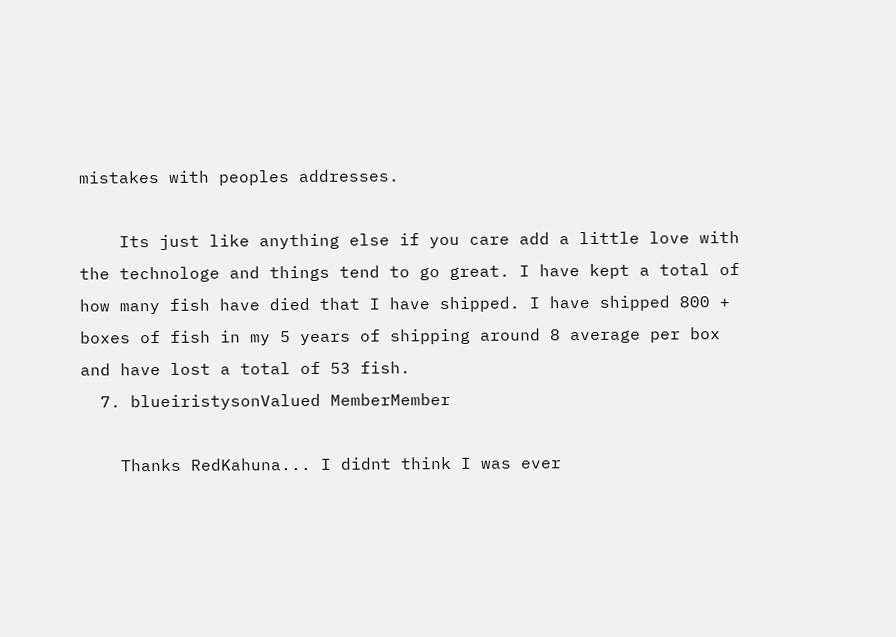mistakes with peoples addresses.

    Its just like anything else if you care add a little love with the technologe and things tend to go great. I have kept a total of how many fish have died that I have shipped. I have shipped 800 + boxes of fish in my 5 years of shipping around 8 average per box and have lost a total of 53 fish.
  7. blueiristysonValued MemberMember

    Thanks RedKahuna... I didnt think I was ever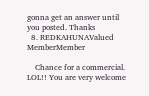gonna get an answer until you posted. Thanks
  8. REDKAHUNAValued MemberMember

    Chance for a commercial. LOL!! You are very welcome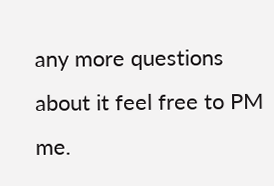any more questions about it feel free to PM me.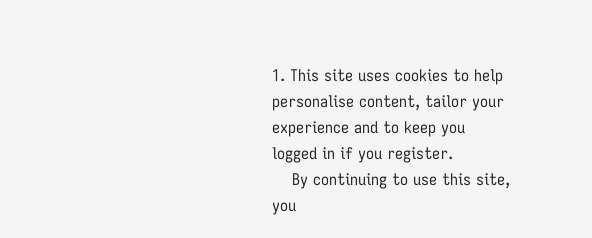1. This site uses cookies to help personalise content, tailor your experience and to keep you logged in if you register.
    By continuing to use this site, you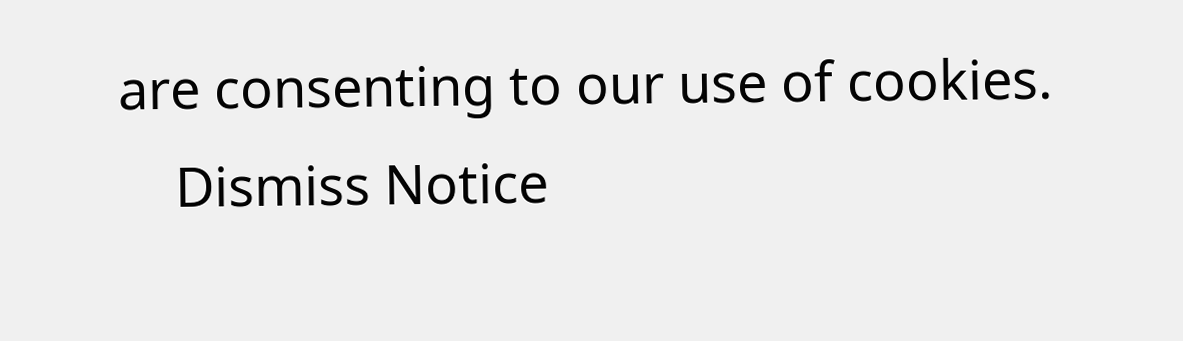are consenting to our use of cookies.
    Dismiss Notice